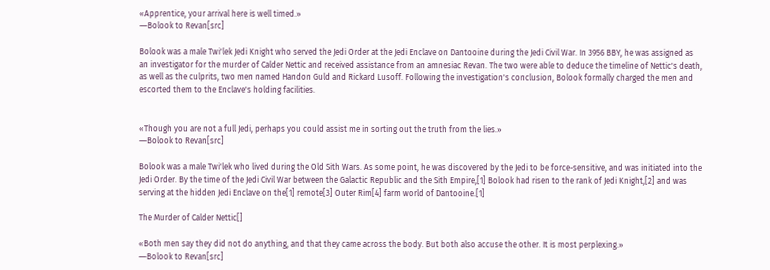«Apprentice, your arrival here is well timed.»
―Bolook to Revan[src]

Bolook was a male Twi'lek Jedi Knight who served the Jedi Order at the Jedi Enclave on Dantooine during the Jedi Civil War. In 3956 BBY, he was assigned as an investigator for the murder of Calder Nettic and received assistance from an amnesiac Revan. The two were able to deduce the timeline of Nettic's death, as well as the culprits, two men named Handon Guld and Rickard Lusoff. Following the investigation's conclusion, Bolook formally charged the men and escorted them to the Enclave's holding facilities.


«Though you are not a full Jedi, perhaps you could assist me in sorting out the truth from the lies.»
―Bolook to Revan[src]

Bolook was a male Twi'lek who lived during the Old Sith Wars. As some point, he was discovered by the Jedi to be force-sensitive, and was initiated into the Jedi Order. By the time of the Jedi Civil War between the Galactic Republic and the Sith Empire,[1] Bolook had risen to the rank of Jedi Knight,[2] and was serving at the hidden Jedi Enclave on the[1] remote[3] Outer Rim[4] farm world of Dantooine.[1]

The Murder of Calder Nettic[]

«Both men say they did not do anything, and that they came across the body. But both also accuse the other. It is most perplexing.»
―Bolook to Revan[src]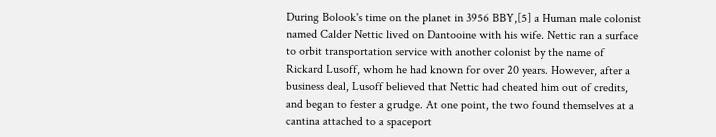During Bolook's time on the planet in 3956 BBY,[5] a Human male colonist named Calder Nettic lived on Dantooine with his wife. Nettic ran a surface to orbit transportation service with another colonist by the name of Rickard Lusoff, whom he had known for over 20 years. However, after a business deal, Lusoff believed that Nettic had cheated him out of credits, and began to fester a grudge. At one point, the two found themselves at a cantina attached to a spaceport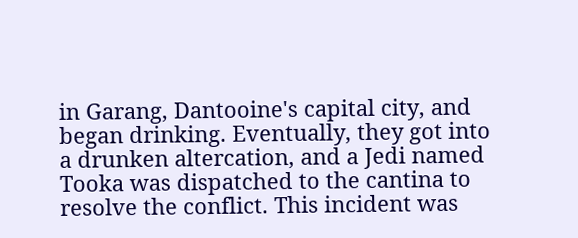in Garang, Dantooine's capital city, and began drinking. Eventually, they got into a drunken altercation, and a Jedi named Tooka was dispatched to the cantina to resolve the conflict. This incident was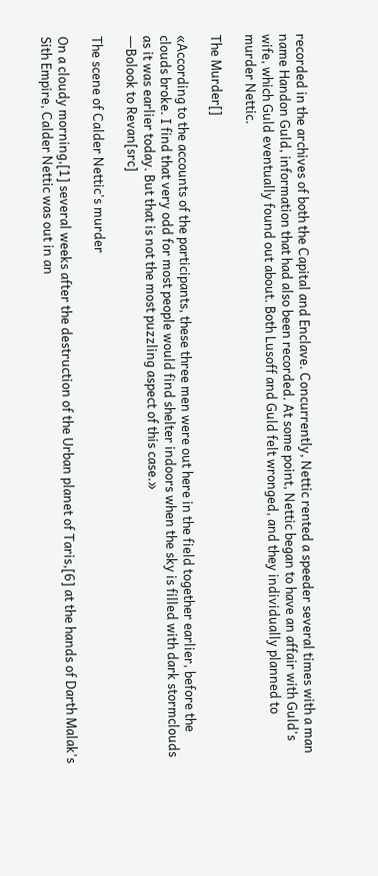recorded in the archives of both the Capital and Enclave. Concurrently, Nettic rented a speeder several times with a man name Handon Guld, information that had also been recorded. At some point, Nettic began to have an affair with Guld's wife, which Guld eventually found out about. Both Lusoff and Guld felt wronged, and they individually planned to murder Nettic.

The Murder[]

«According to the accounts of the participants, these three men were out here in the field together earlier, before the clouds broke. I find that very odd for most people would find shelter indoors when the sky is filled with dark stormclouds as it was earlier today. But that is not the most puzzling aspect of this case.»
―Bolook to Revan[src]

The scene of Calder Nettic's murder

On a cloudy morning,[1] several weeks after the destruction of the Urban planet of Taris,[6] at the hands of Darth Malak's Sith Empire, Calder Nettic was out in an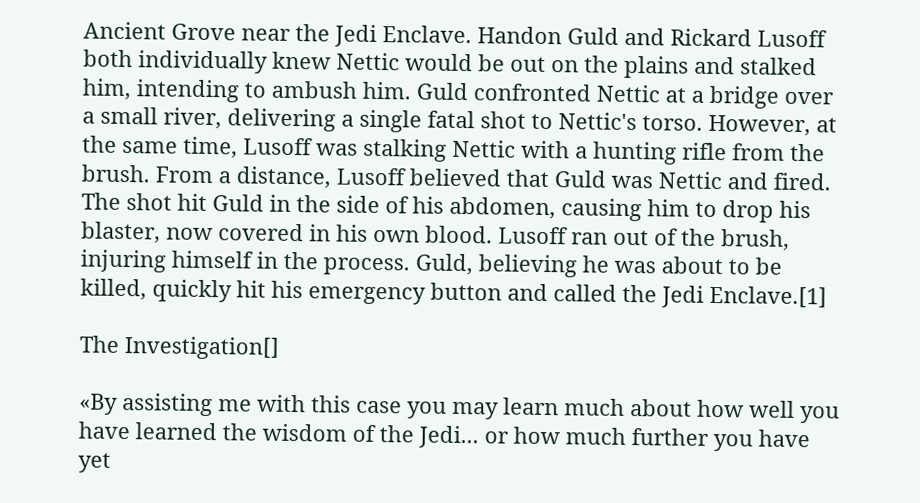Ancient Grove near the Jedi Enclave. Handon Guld and Rickard Lusoff both individually knew Nettic would be out on the plains and stalked him, intending to ambush him. Guld confronted Nettic at a bridge over a small river, delivering a single fatal shot to Nettic's torso. However, at the same time, Lusoff was stalking Nettic with a hunting rifle from the brush. From a distance, Lusoff believed that Guld was Nettic and fired. The shot hit Guld in the side of his abdomen, causing him to drop his blaster, now covered in his own blood. Lusoff ran out of the brush, injuring himself in the process. Guld, believing he was about to be killed, quickly hit his emergency button and called the Jedi Enclave.[1]

The Investigation[]

«By assisting me with this case you may learn much about how well you have learned the wisdom of the Jedi... or how much further you have yet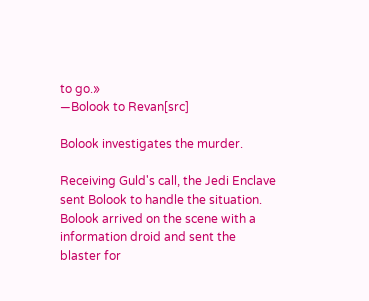to go.»
―Bolook to Revan[src]

Bolook investigates the murder.

Receiving Guld's call, the Jedi Enclave sent Bolook to handle the situation. Bolook arrived on the scene with a information droid and sent the blaster for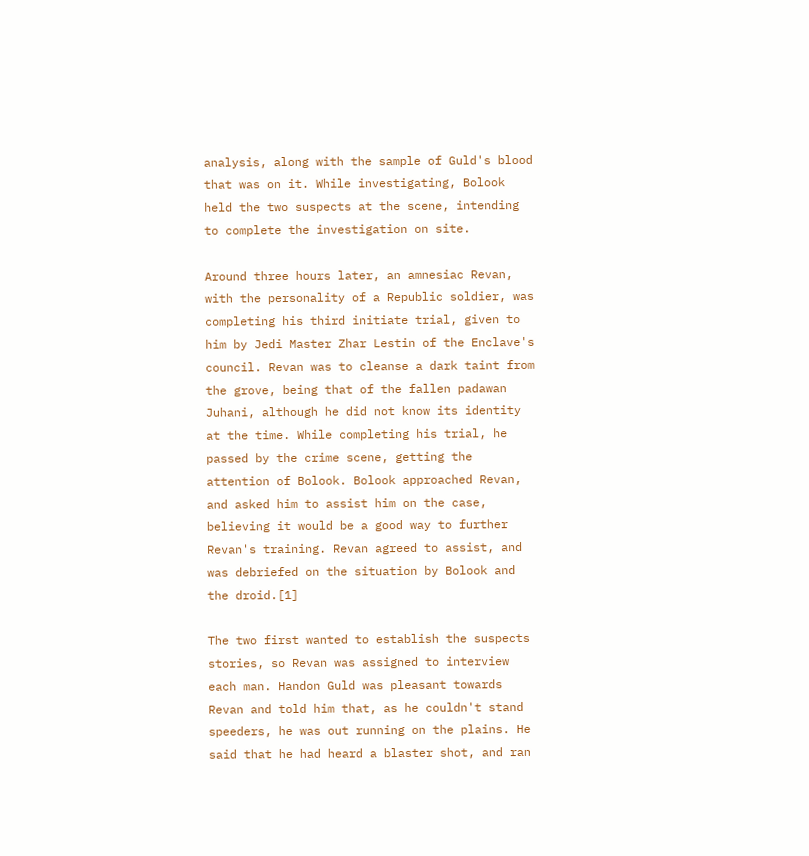analysis, along with the sample of Guld's blood that was on it. While investigating, Bolook held the two suspects at the scene, intending to complete the investigation on site.

Around three hours later, an amnesiac Revan, with the personality of a Republic soldier, was completing his third initiate trial, given to him by Jedi Master Zhar Lestin of the Enclave's council. Revan was to cleanse a dark taint from the grove, being that of the fallen padawan Juhani, although he did not know its identity at the time. While completing his trial, he passed by the crime scene, getting the attention of Bolook. Bolook approached Revan, and asked him to assist him on the case, believing it would be a good way to further Revan's training. Revan agreed to assist, and was debriefed on the situation by Bolook and the droid.[1]

The two first wanted to establish the suspects stories, so Revan was assigned to interview each man. Handon Guld was pleasant towards Revan and told him that, as he couldn't stand speeders, he was out running on the plains. He said that he had heard a blaster shot, and ran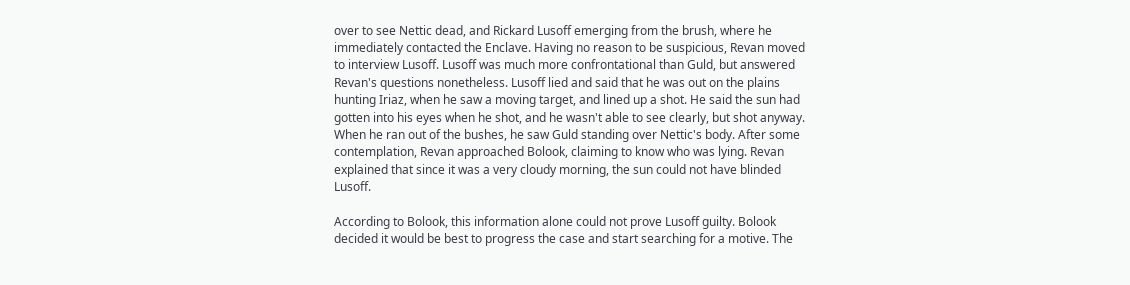over to see Nettic dead, and Rickard Lusoff emerging from the brush, where he immediately contacted the Enclave. Having no reason to be suspicious, Revan moved to interview Lusoff. Lusoff was much more confrontational than Guld, but answered Revan's questions nonetheless. Lusoff lied and said that he was out on the plains hunting Iriaz, when he saw a moving target, and lined up a shot. He said the sun had gotten into his eyes when he shot, and he wasn't able to see clearly, but shot anyway. When he ran out of the bushes, he saw Guld standing over Nettic's body. After some contemplation, Revan approached Bolook, claiming to know who was lying. Revan explained that since it was a very cloudy morning, the sun could not have blinded Lusoff.

According to Bolook, this information alone could not prove Lusoff guilty. Bolook decided it would be best to progress the case and start searching for a motive. The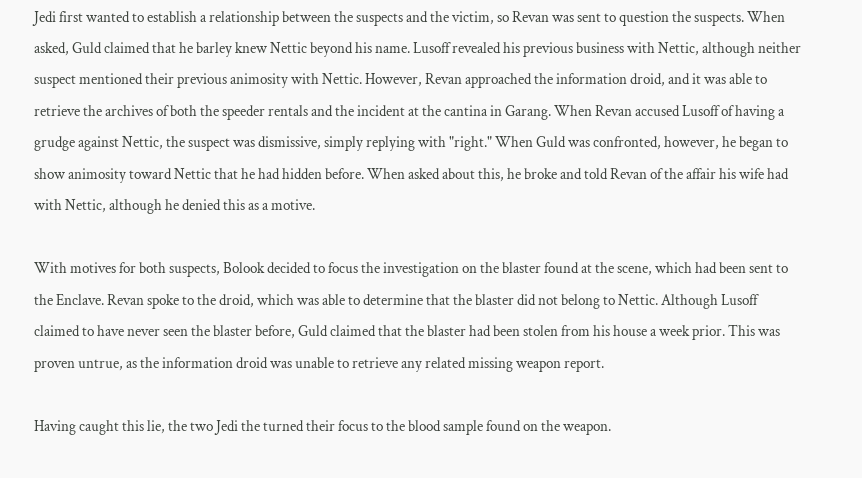Jedi first wanted to establish a relationship between the suspects and the victim, so Revan was sent to question the suspects. When asked, Guld claimed that he barley knew Nettic beyond his name. Lusoff revealed his previous business with Nettic, although neither suspect mentioned their previous animosity with Nettic. However, Revan approached the information droid, and it was able to retrieve the archives of both the speeder rentals and the incident at the cantina in Garang. When Revan accused Lusoff of having a grudge against Nettic, the suspect was dismissive, simply replying with "right." When Guld was confronted, however, he began to show animosity toward Nettic that he had hidden before. When asked about this, he broke and told Revan of the affair his wife had with Nettic, although he denied this as a motive.

With motives for both suspects, Bolook decided to focus the investigation on the blaster found at the scene, which had been sent to the Enclave. Revan spoke to the droid, which was able to determine that the blaster did not belong to Nettic. Although Lusoff claimed to have never seen the blaster before, Guld claimed that the blaster had been stolen from his house a week prior. This was proven untrue, as the information droid was unable to retrieve any related missing weapon report.

Having caught this lie, the two Jedi the turned their focus to the blood sample found on the weapon.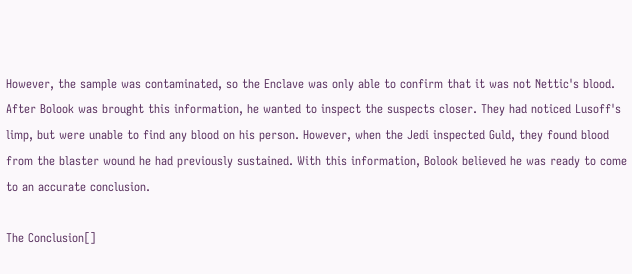However, the sample was contaminated, so the Enclave was only able to confirm that it was not Nettic's blood. After Bolook was brought this information, he wanted to inspect the suspects closer. They had noticed Lusoff's limp, but were unable to find any blood on his person. However, when the Jedi inspected Guld, they found blood from the blaster wound he had previously sustained. With this information, Bolook believed he was ready to come to an accurate conclusion.

The Conclusion[]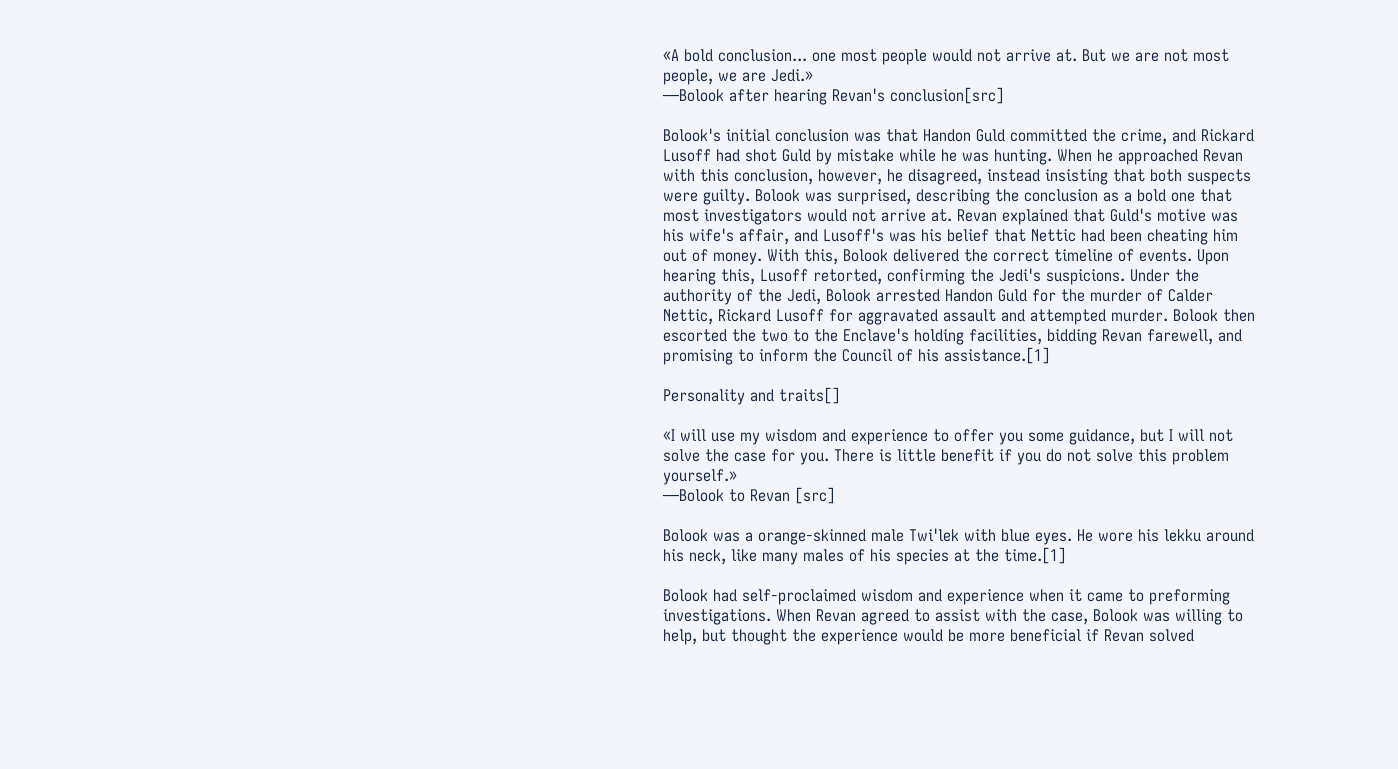«A bold conclusion... one most people would not arrive at. But we are not most people, we are Jedi.»
―Bolook after hearing Revan's conclusion[src]

Bolook's initial conclusion was that Handon Guld committed the crime, and Rickard Lusoff had shot Guld by mistake while he was hunting. When he approached Revan with this conclusion, however, he disagreed, instead insisting that both suspects were guilty. Bolook was surprised, describing the conclusion as a bold one that most investigators would not arrive at. Revan explained that Guld's motive was his wife's affair, and Lusoff's was his belief that Nettic had been cheating him out of money. With this, Bolook delivered the correct timeline of events. Upon hearing this, Lusoff retorted, confirming the Jedi's suspicions. Under the authority of the Jedi, Bolook arrested Handon Guld for the murder of Calder Nettic, Rickard Lusoff for aggravated assault and attempted murder. Bolook then escorted the two to the Enclave's holding facilities, bidding Revan farewell, and promising to inform the Council of his assistance.[1]

Personality and traits[]

«I will use my wisdom and experience to offer you some guidance, but I will not solve the case for you. There is little benefit if you do not solve this problem yourself.»
―Bolook to Revan [src]

Bolook was a orange-skinned male Twi'lek with blue eyes. He wore his lekku around his neck, like many males of his species at the time.[1]

Bolook had self-proclaimed wisdom and experience when it came to preforming investigations. When Revan agreed to assist with the case, Bolook was willing to help, but thought the experience would be more beneficial if Revan solved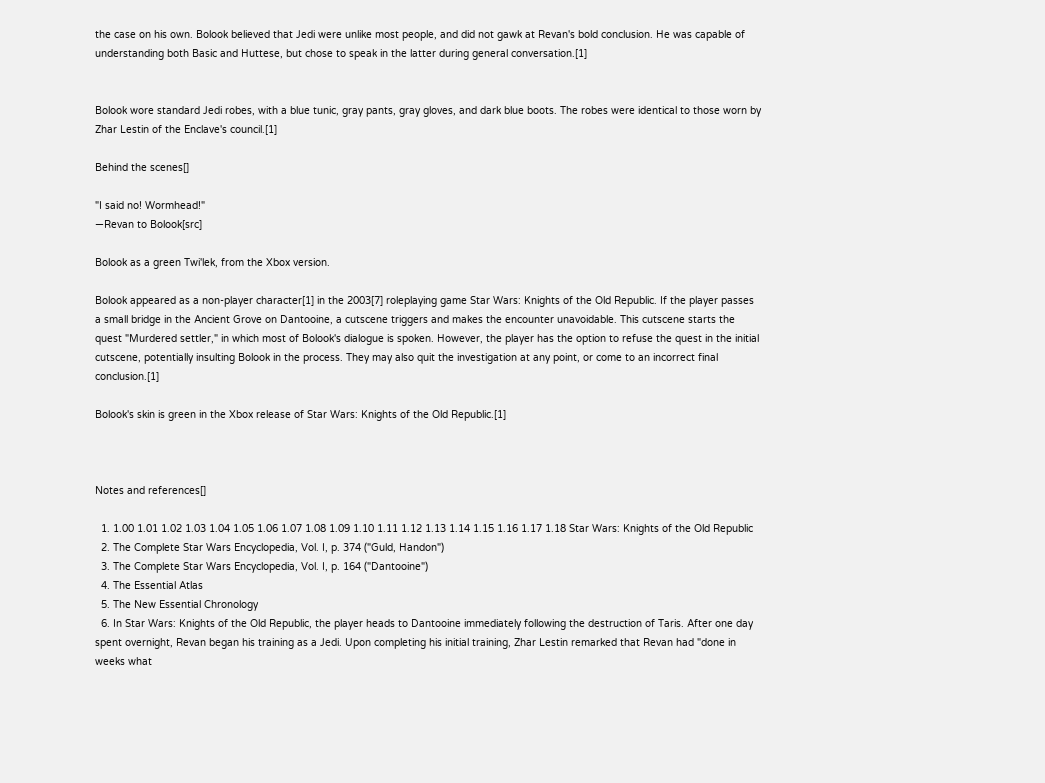the case on his own. Bolook believed that Jedi were unlike most people, and did not gawk at Revan's bold conclusion. He was capable of understanding both Basic and Huttese, but chose to speak in the latter during general conversation.[1]


Bolook wore standard Jedi robes, with a blue tunic, gray pants, gray gloves, and dark blue boots. The robes were identical to those worn by Zhar Lestin of the Enclave's council.[1]

Behind the scenes[]

"I said no! Wormhead!"
―Revan to Bolook[src]

Bolook as a green Twi'lek, from the Xbox version.

Bolook appeared as a non-player character[1] in the 2003[7] roleplaying game Star Wars: Knights of the Old Republic. If the player passes a small bridge in the Ancient Grove on Dantooine, a cutscene triggers and makes the encounter unavoidable. This cutscene starts the quest "Murdered settler," in which most of Bolook's dialogue is spoken. However, the player has the option to refuse the quest in the initial cutscene, potentially insulting Bolook in the process. They may also quit the investigation at any point, or come to an incorrect final conclusion.[1]

Bolook's skin is green in the Xbox release of Star Wars: Knights of the Old Republic.[1]



Notes and references[]

  1. 1.00 1.01 1.02 1.03 1.04 1.05 1.06 1.07 1.08 1.09 1.10 1.11 1.12 1.13 1.14 1.15 1.16 1.17 1.18 Star Wars: Knights of the Old Republic
  2. The Complete Star Wars Encyclopedia, Vol. I, p. 374 ("Guld, Handon")
  3. The Complete Star Wars Encyclopedia, Vol. I, p. 164 ("Dantooine")
  4. The Essential Atlas
  5. The New Essential Chronology
  6. In Star Wars: Knights of the Old Republic, the player heads to Dantooine immediately following the destruction of Taris. After one day spent overnight, Revan began his training as a Jedi. Upon completing his initial training, Zhar Lestin remarked that Revan had "done in weeks what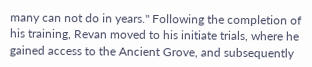many can not do in years." Following the completion of his training, Revan moved to his initiate trials, where he gained access to the Ancient Grove, and subsequently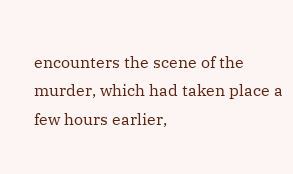encounters the scene of the murder, which had taken place a few hours earlier,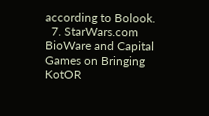according to Bolook.
  7. StarWars.com BioWare and Capital Games on Bringing KotOR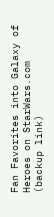Fan Favorites into Galaxy of Heroes on StarWars.com (backup link)